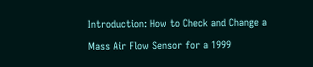Introduction: How to Check and Change a Mass Air Flow Sensor for a 1999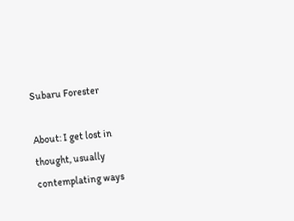Subaru Forester

About: I get lost in thought, usually contemplating ways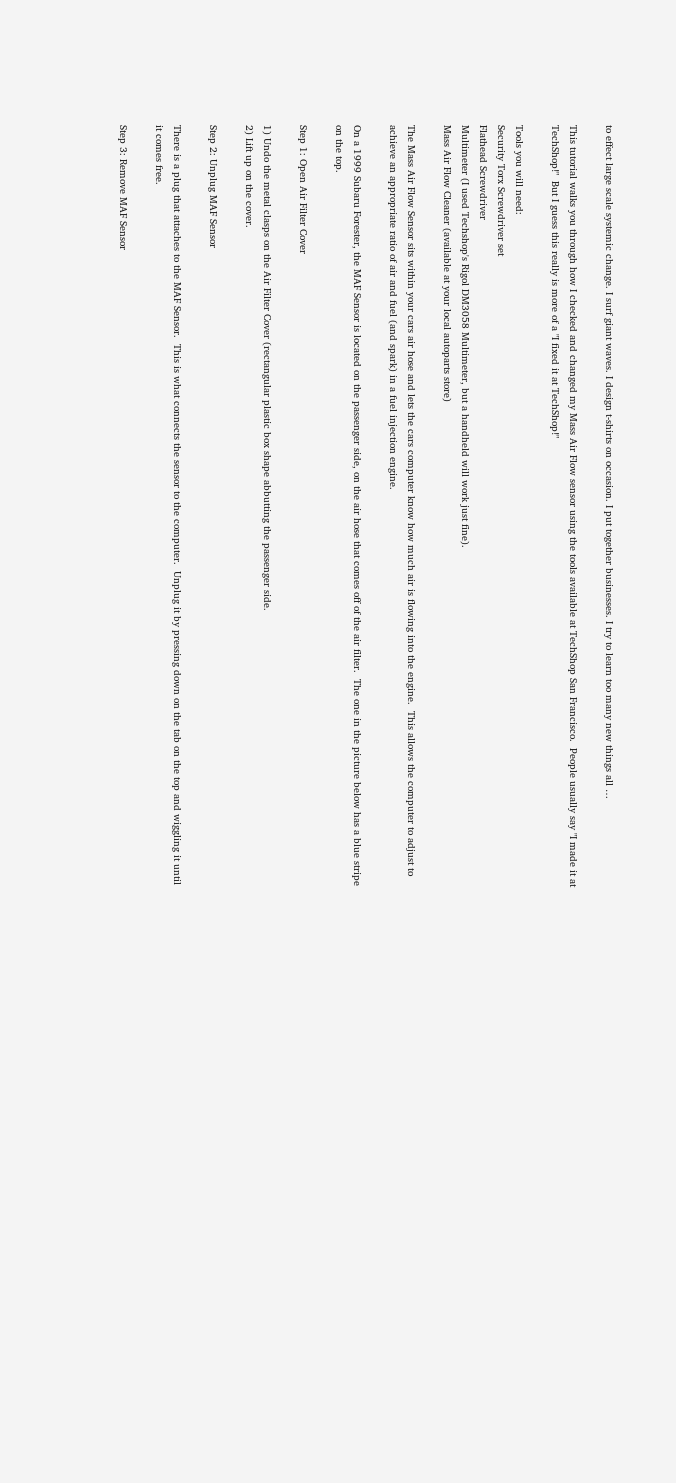to effect large scale systemic change. I surf giant waves. I design t-shirts on occasion. I put together businesses. I try to learn too many new things all …

This tutorial walks you through how I checked and changed my Mass Air Flow sensor using the tools available at TechShop San Francisco.  People usually say "I made it at TechShop!"  But I guess this really is more of a "I fixed it at TechShop!"

Tools you will need:
Security Torx Screwdriver set
Flathead Screwdriver
Multimeter (I used Techshop's Rigol DM3058 Multimeter, but a handheld will work just fine).
Mass Air Flow Cleaner (available at your local autoparts store)

The Mass Air Flow Sensor sits within your cars air hose and lets the cars computer know how much air is flowing into the engine.  This allows the computer to adjust to achieve an appropriate ratio of air and fuel (and spark) in a fuel injection engine.

On a 1999 Subaru Forester, the MAF Sensor is located on the passenger side, on the air hose that comes off of the air filter.  The one in the picture below has a blue stripe on the top.

Step 1: Open Air Filter Cover

1) Undo the metal clasps on the Air Filter Cover (rectangular plastic box shape abbutting the passenger side.
2) Lift up on the cover.

Step 2: Unplug MAF Sensor

There is a plug that attaches to the MAF Sensor.  This is what connects the sensor to the computer.  Unplug it by pressing down on the tab on the top and wiggling it until it comes free.

Step 3: Remove MAF Sensor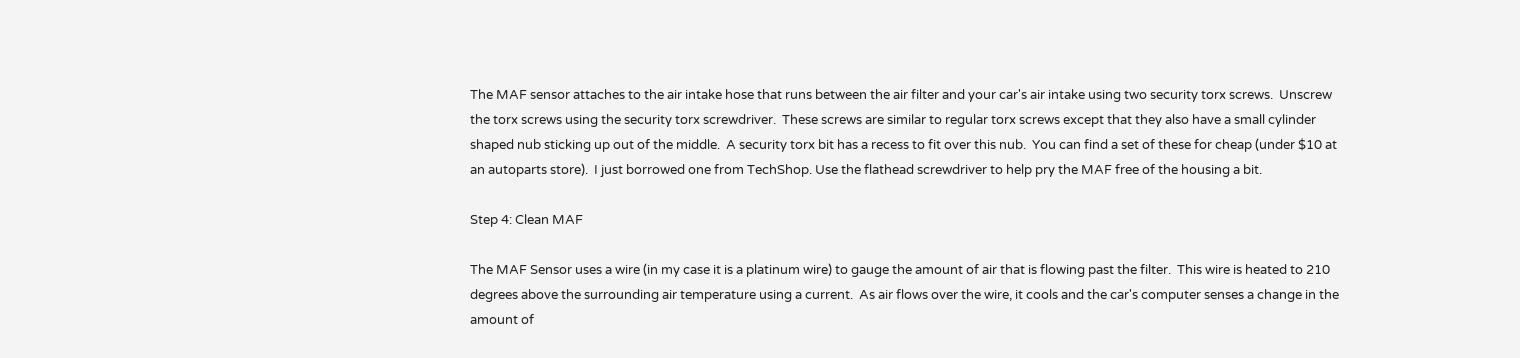The MAF sensor attaches to the air intake hose that runs between the air filter and your car's air intake using two security torx screws.  Unscrew the torx screws using the security torx screwdriver.  These screws are similar to regular torx screws except that they also have a small cylinder shaped nub sticking up out of the middle.  A security torx bit has a recess to fit over this nub.  You can find a set of these for cheap (under $10 at an autoparts store).  I just borrowed one from TechShop. Use the flathead screwdriver to help pry the MAF free of the housing a bit.

Step 4: Clean MAF

The MAF Sensor uses a wire (in my case it is a platinum wire) to gauge the amount of air that is flowing past the filter.  This wire is heated to 210 degrees above the surrounding air temperature using a current.  As air flows over the wire, it cools and the car's computer senses a change in the amount of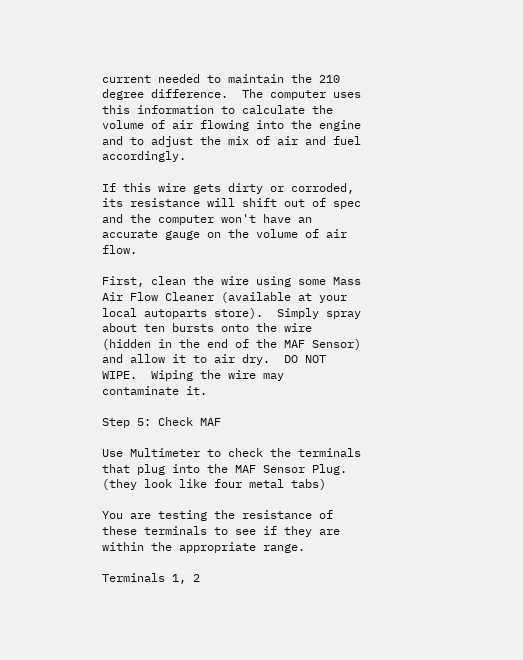current needed to maintain the 210 degree difference.  The computer uses this information to calculate the volume of air flowing into the engine and to adjust the mix of air and fuel accordingly.

If this wire gets dirty or corroded, its resistance will shift out of spec and the computer won't have an accurate gauge on the volume of air flow.

First, clean the wire using some Mass Air Flow Cleaner (available at your local autoparts store).  Simply spray about ten bursts onto the wire (hidden in the end of the MAF Sensor) and allow it to air dry.  DO NOT WIPE.  Wiping the wire may contaminate it.

Step 5: Check MAF

Use Multimeter to check the terminals that plug into the MAF Sensor Plug. (they look like four metal tabs)

You are testing the resistance of these terminals to see if they are within the appropriate range.

Terminals 1, 2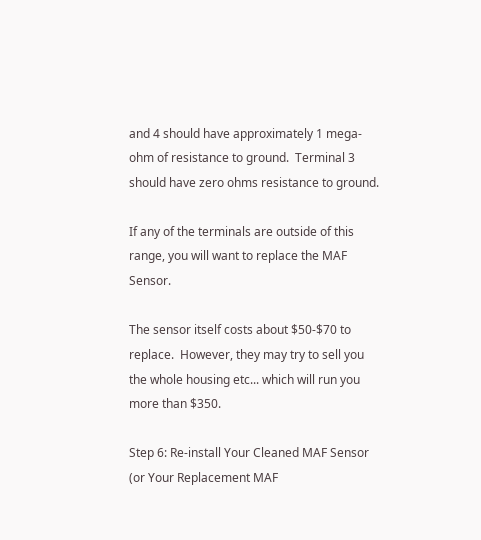and 4 should have approximately 1 mega-ohm of resistance to ground.  Terminal 3 should have zero ohms resistance to ground.

If any of the terminals are outside of this range, you will want to replace the MAF Sensor.

The sensor itself costs about $50-$70 to replace.  However, they may try to sell you the whole housing etc... which will run you more than $350.

Step 6: Re-install Your Cleaned MAF Sensor (or Your Replacement MAF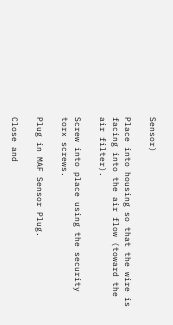Sensor)

Place into housing so that the wire is facing into the air flow (toward the air filter).

Screw into place using the security torx screws.

Plug in MAF Sensor Plug.

Close and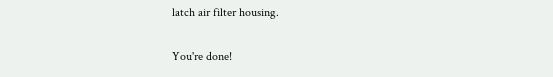latch air filter housing.

You're done!